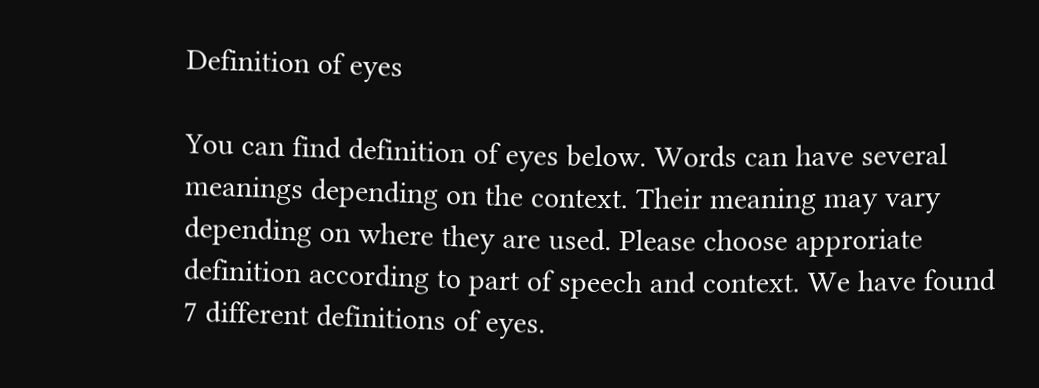Definition of eyes

You can find definition of eyes below. Words can have several meanings depending on the context. Their meaning may vary depending on where they are used. Please choose approriate definition according to part of speech and context. We have found 7 different definitions of eyes.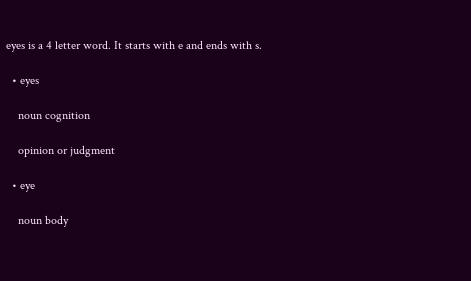eyes is a 4 letter word. It starts with e and ends with s.

  • eyes

    noun cognition

    opinion or judgment

  • eye

    noun body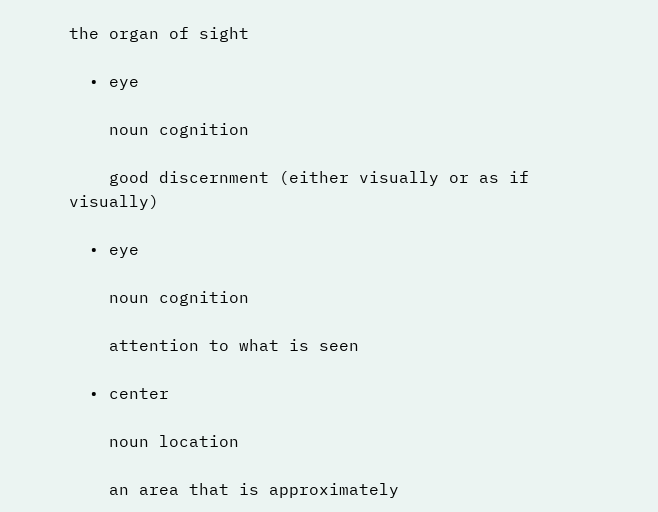the organ of sight

  • eye

    noun cognition

    good discernment (either visually or as if visually)

  • eye

    noun cognition

    attention to what is seen

  • center

    noun location

    an area that is approximately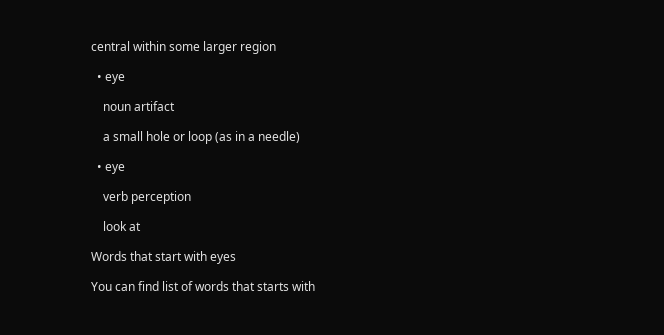central within some larger region

  • eye

    noun artifact

    a small hole or loop (as in a needle)

  • eye

    verb perception

    look at

Words that start with eyes

You can find list of words that starts with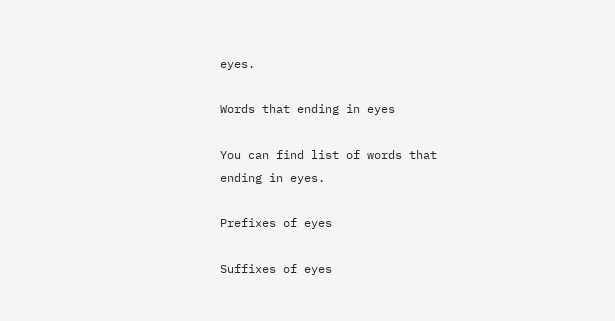eyes.

Words that ending in eyes

You can find list of words that ending in eyes.

Prefixes of eyes

Suffixes of eyes